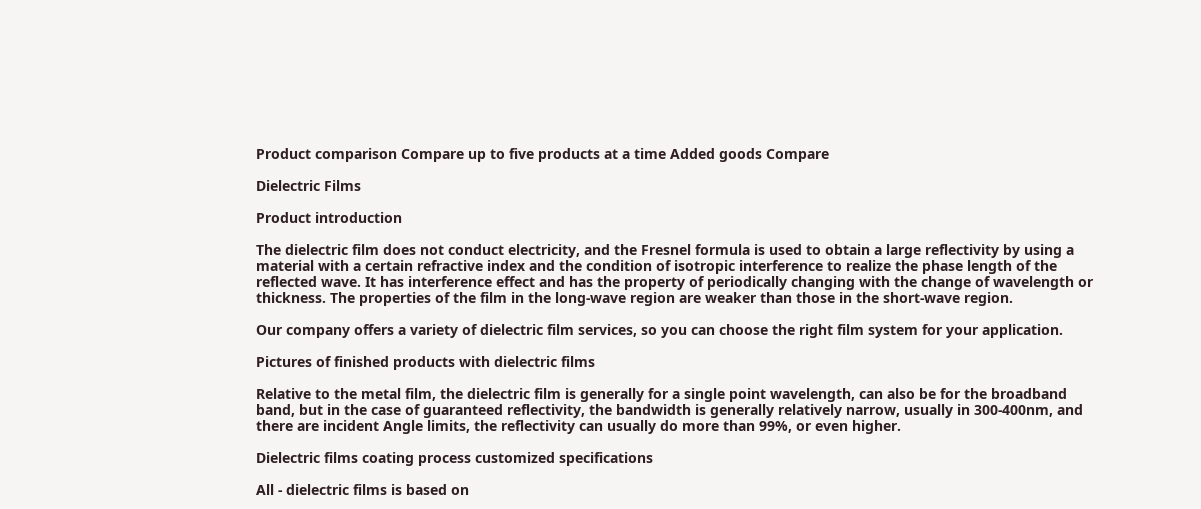Product comparison Compare up to five products at a time Added goods Compare

Dielectric Films

Product introduction

The dielectric film does not conduct electricity, and the Fresnel formula is used to obtain a large reflectivity by using a material with a certain refractive index and the condition of isotropic interference to realize the phase length of the reflected wave. It has interference effect and has the property of periodically changing with the change of wavelength or thickness. The properties of the film in the long-wave region are weaker than those in the short-wave region.

Our company offers a variety of dielectric film services, so you can choose the right film system for your application.

Pictures of finished products with dielectric films

Relative to the metal film, the dielectric film is generally for a single point wavelength, can also be for the broadband band, but in the case of guaranteed reflectivity, the bandwidth is generally relatively narrow, usually in 300-400nm, and there are incident Angle limits, the reflectivity can usually do more than 99%, or even higher.

Dielectric films coating process customized specifications

All - dielectric films is based on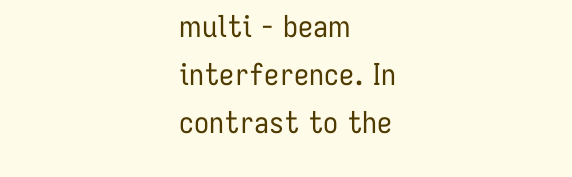multi - beam interference. In contrast to the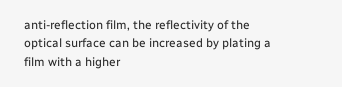anti-reflection film, the reflectivity of the optical surface can be increased by plating a film with a higher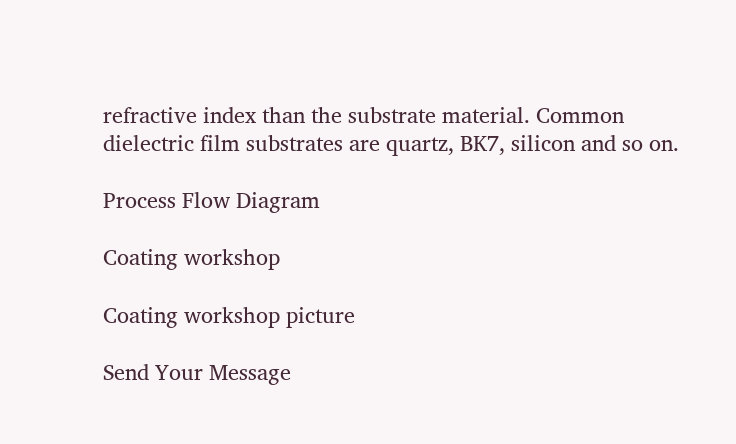refractive index than the substrate material. Common dielectric film substrates are quartz, BK7, silicon and so on.

Process Flow Diagram

Coating workshop

Coating workshop picture

Send Your Message